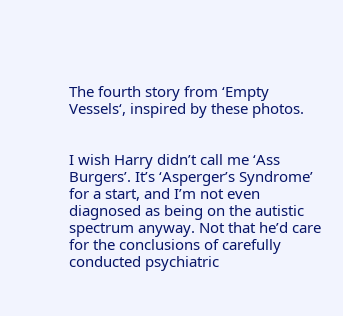The fourth story from ‘Empty Vessels‘, inspired by these photos.


I wish Harry didn’t call me ‘Ass Burgers’. It’s ‘Asperger’s Syndrome’ for a start, and I’m not even diagnosed as being on the autistic spectrum anyway. Not that he’d care for the conclusions of carefully conducted psychiatric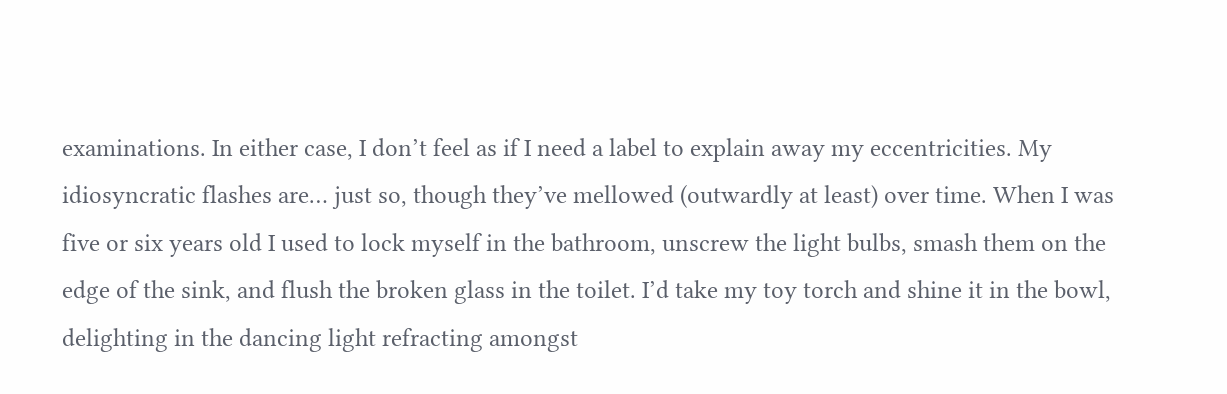examinations. In either case, I don’t feel as if I need a label to explain away my eccentricities. My idiosyncratic flashes are… just so, though they’ve mellowed (outwardly at least) over time. When I was five or six years old I used to lock myself in the bathroom, unscrew the light bulbs, smash them on the edge of the sink, and flush the broken glass in the toilet. I’d take my toy torch and shine it in the bowl, delighting in the dancing light refracting amongst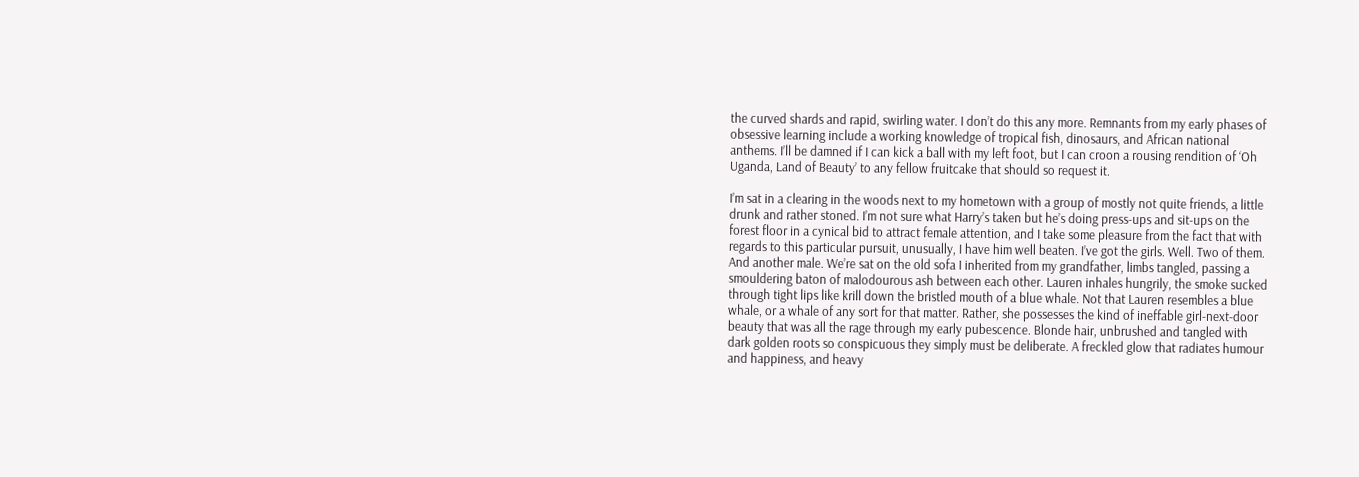the curved shards and rapid, swirling water. I don’t do this any more. Remnants from my early phases of obsessive learning include a working knowledge of tropical fish, dinosaurs, and African national anthems. I’ll be damned if I can kick a ball with my left foot, but I can croon a rousing rendition of ‘Oh Uganda, Land of Beauty’ to any fellow fruitcake that should so request it.

I’m sat in a clearing in the woods next to my hometown with a group of mostly not quite friends, a little drunk and rather stoned. I’m not sure what Harry’s taken but he’s doing press-ups and sit-ups on the forest floor in a cynical bid to attract female attention, and I take some pleasure from the fact that with regards to this particular pursuit, unusually, I have him well beaten. I’ve got the girls. Well. Two of them. And another male. We’re sat on the old sofa I inherited from my grandfather, limbs tangled, passing a smouldering baton of malodourous ash between each other. Lauren inhales hungrily, the smoke sucked through tight lips like krill down the bristled mouth of a blue whale. Not that Lauren resembles a blue whale, or a whale of any sort for that matter. Rather, she possesses the kind of ineffable girl-next-door beauty that was all the rage through my early pubescence. Blonde hair, unbrushed and tangled with dark golden roots so conspicuous they simply must be deliberate. A freckled glow that radiates humour and happiness, and heavy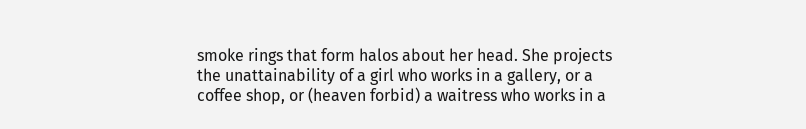smoke rings that form halos about her head. She projects the unattainability of a girl who works in a gallery, or a coffee shop, or (heaven forbid) a waitress who works in a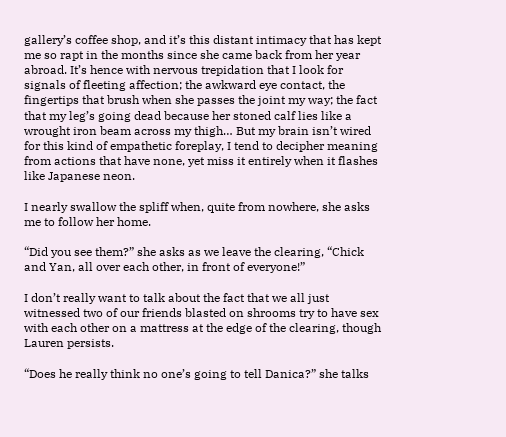gallery’s coffee shop, and it’s this distant intimacy that has kept me so rapt in the months since she came back from her year abroad. It’s hence with nervous trepidation that I look for signals of fleeting affection; the awkward eye contact, the fingertips that brush when she passes the joint my way; the fact that my leg’s going dead because her stoned calf lies like a wrought iron beam across my thigh… But my brain isn’t wired for this kind of empathetic foreplay, I tend to decipher meaning from actions that have none, yet miss it entirely when it flashes like Japanese neon.

I nearly swallow the spliff when, quite from nowhere, she asks me to follow her home.

“Did you see them?” she asks as we leave the clearing, “Chick and Yan, all over each other, in front of everyone!”

I don’t really want to talk about the fact that we all just witnessed two of our friends blasted on shrooms try to have sex with each other on a mattress at the edge of the clearing, though Lauren persists.

“Does he really think no one’s going to tell Danica?” she talks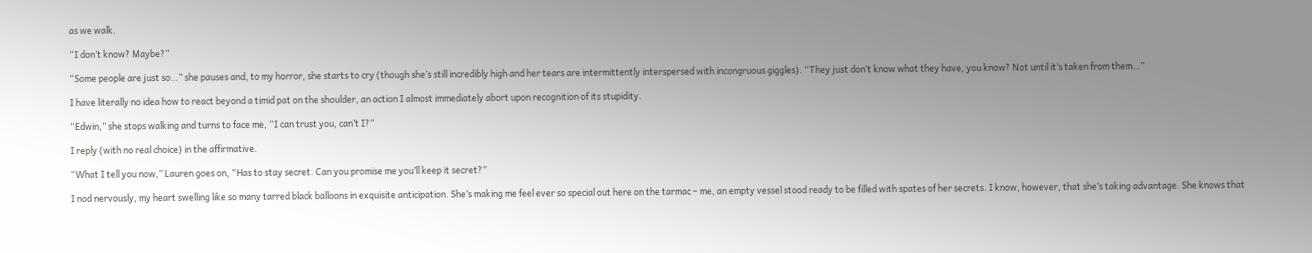as we walk.

“I don’t know? Maybe?”

“Some people are just so…” she pauses and, to my horror, she starts to cry (though she’s still incredibly high and her tears are intermittently interspersed with incongruous giggles). “They just don’t know what they have, you know? Not until it’s taken from them…”

I have literally no idea how to react beyond a timid pat on the shoulder, an action I almost immediately abort upon recognition of its stupidity.

“Edwin,” she stops walking and turns to face me, “I can trust you, can’t I?”

I reply (with no real choice) in the affirmative.

“What I tell you now,” Lauren goes on, “Has to stay secret. Can you promise me you’ll keep it secret?”

I nod nervously, my heart swelling like so many tarred black balloons in exquisite anticipation. She’s making me feel ever so special out here on the tarmac – me, an empty vessel stood ready to be filled with spates of her secrets. I know, however, that she’s taking advantage. She knows that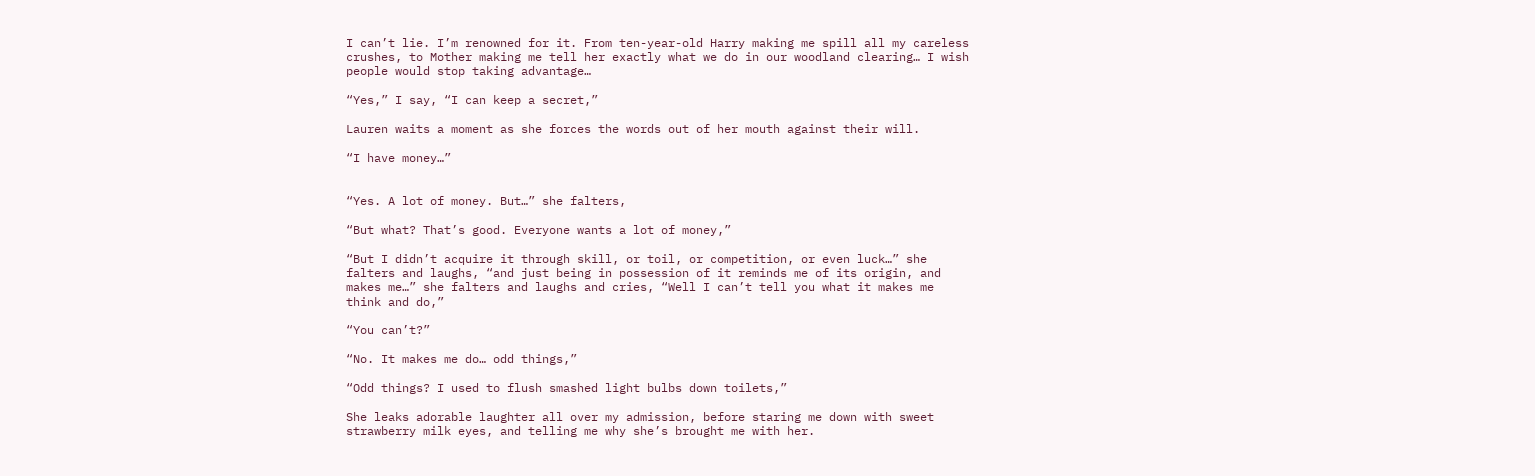I can’t lie. I’m renowned for it. From ten-year-old Harry making me spill all my careless crushes, to Mother making me tell her exactly what we do in our woodland clearing… I wish people would stop taking advantage…

“Yes,” I say, “I can keep a secret,”

Lauren waits a moment as she forces the words out of her mouth against their will.

“I have money…”


“Yes. A lot of money. But…” she falters,

“But what? That’s good. Everyone wants a lot of money,”

“But I didn’t acquire it through skill, or toil, or competition, or even luck…” she falters and laughs, “and just being in possession of it reminds me of its origin, and makes me…” she falters and laughs and cries, “Well I can’t tell you what it makes me think and do,”

“You can’t?”

“No. It makes me do… odd things,”

“Odd things? I used to flush smashed light bulbs down toilets,”

She leaks adorable laughter all over my admission, before staring me down with sweet strawberry milk eyes, and telling me why she’s brought me with her.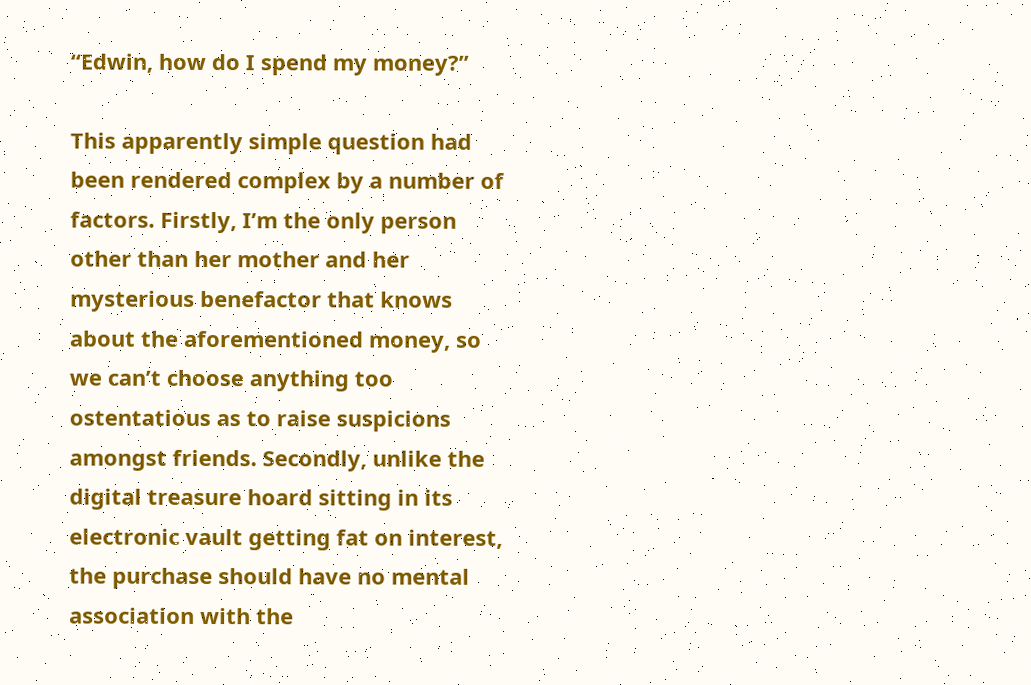“Edwin, how do I spend my money?”

This apparently simple question had been rendered complex by a number of factors. Firstly, I’m the only person other than her mother and her mysterious benefactor that knows about the aforementioned money, so we can’t choose anything too ostentatious as to raise suspicions amongst friends. Secondly, unlike the digital treasure hoard sitting in its electronic vault getting fat on interest, the purchase should have no mental association with the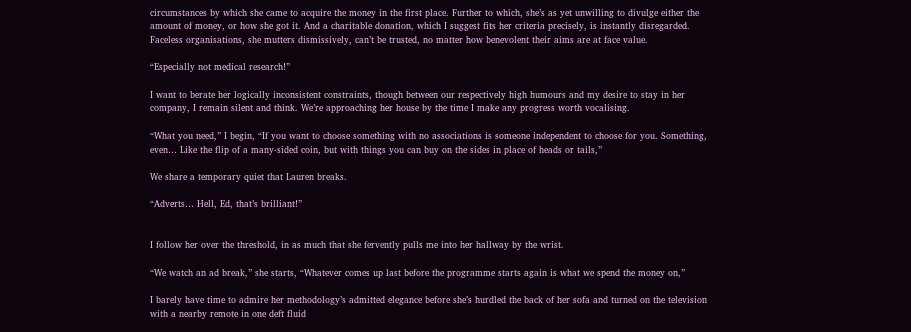circumstances by which she came to acquire the money in the first place. Further to which, she’s as yet unwilling to divulge either the amount of money, or how she got it. And a charitable donation, which I suggest fits her criteria precisely, is instantly disregarded. Faceless organisations, she mutters dismissively, can’t be trusted, no matter how benevolent their aims are at face value.

“Especially not medical research!”

I want to berate her logically inconsistent constraints, though between our respectively high humours and my desire to stay in her company, I remain silent and think. We’re approaching her house by the time I make any progress worth vocalising.

“What you need,” I begin, “If you want to choose something with no associations is someone independent to choose for you. Something, even… Like the flip of a many-sided coin, but with things you can buy on the sides in place of heads or tails,”

We share a temporary quiet that Lauren breaks.

“Adverts… Hell, Ed, that’s brilliant!”


I follow her over the threshold, in as much that she fervently pulls me into her hallway by the wrist.

“We watch an ad break,” she starts, “Whatever comes up last before the programme starts again is what we spend the money on,”

I barely have time to admire her methodology’s admitted elegance before she’s hurdled the back of her sofa and turned on the television with a nearby remote in one deft fluid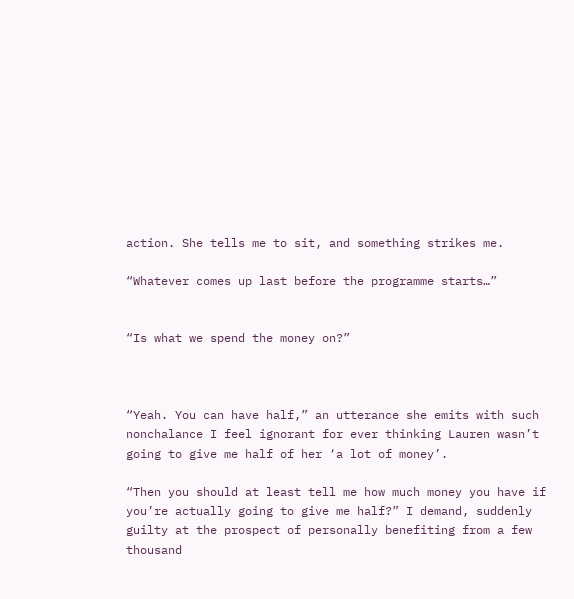action. She tells me to sit, and something strikes me.

“Whatever comes up last before the programme starts…”


“Is what we spend the money on?”



“Yeah. You can have half,” an utterance she emits with such nonchalance I feel ignorant for ever thinking Lauren wasn’t going to give me half of her ‘a lot of money’.

“Then you should at least tell me how much money you have if you’re actually going to give me half?” I demand, suddenly guilty at the prospect of personally benefiting from a few thousand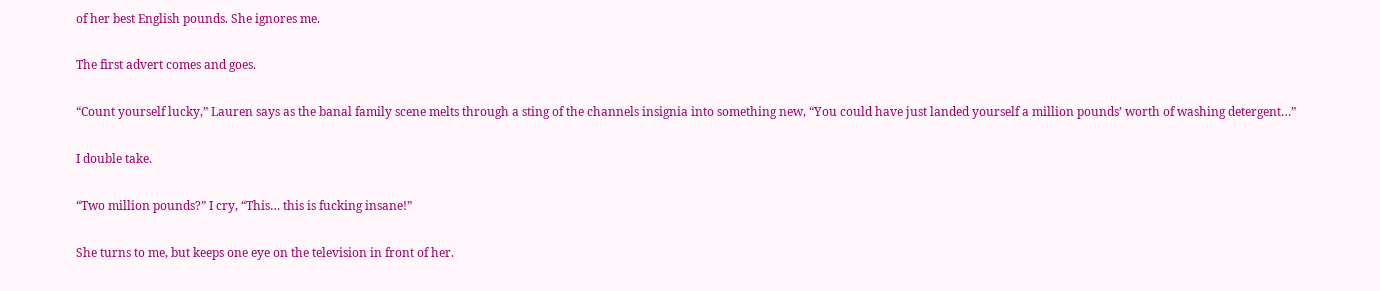of her best English pounds. She ignores me.

The first advert comes and goes.

“Count yourself lucky,” Lauren says as the banal family scene melts through a sting of the channels insignia into something new, “You could have just landed yourself a million pounds’ worth of washing detergent…”

I double take.

“Two million pounds?” I cry, “This… this is fucking insane!”

She turns to me, but keeps one eye on the television in front of her.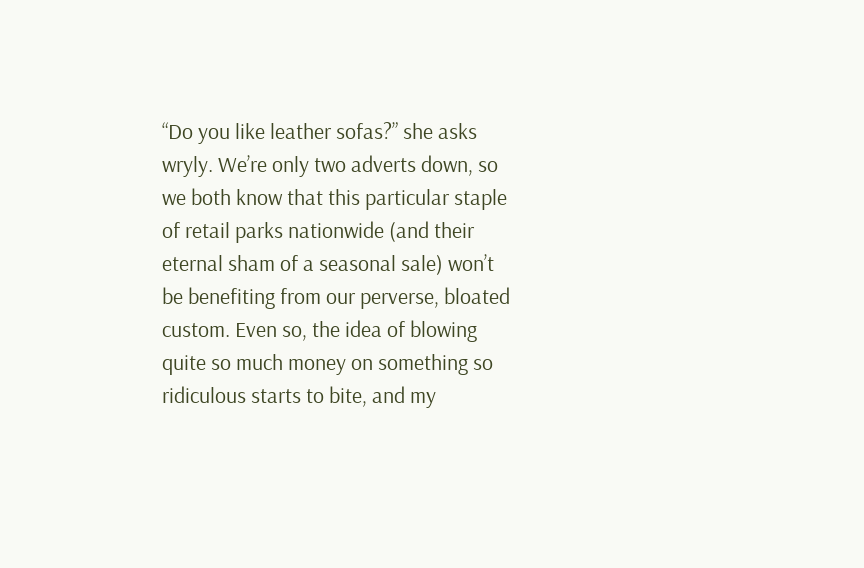“Do you like leather sofas?” she asks wryly. We’re only two adverts down, so we both know that this particular staple of retail parks nationwide (and their eternal sham of a seasonal sale) won’t be benefiting from our perverse, bloated custom. Even so, the idea of blowing quite so much money on something so ridiculous starts to bite, and my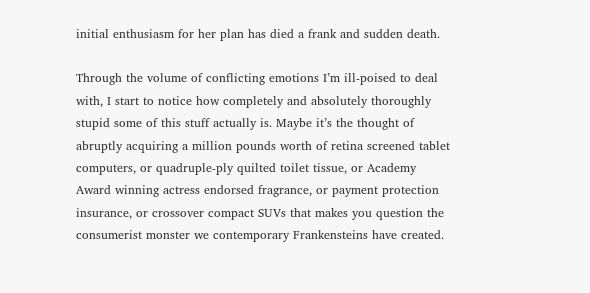initial enthusiasm for her plan has died a frank and sudden death.

Through the volume of conflicting emotions I’m ill-poised to deal with, I start to notice how completely and absolutely thoroughly stupid some of this stuff actually is. Maybe it’s the thought of abruptly acquiring a million pounds worth of retina screened tablet computers, or quadruple-ply quilted toilet tissue, or Academy Award winning actress endorsed fragrance, or payment protection insurance, or crossover compact SUVs that makes you question the consumerist monster we contemporary Frankensteins have created.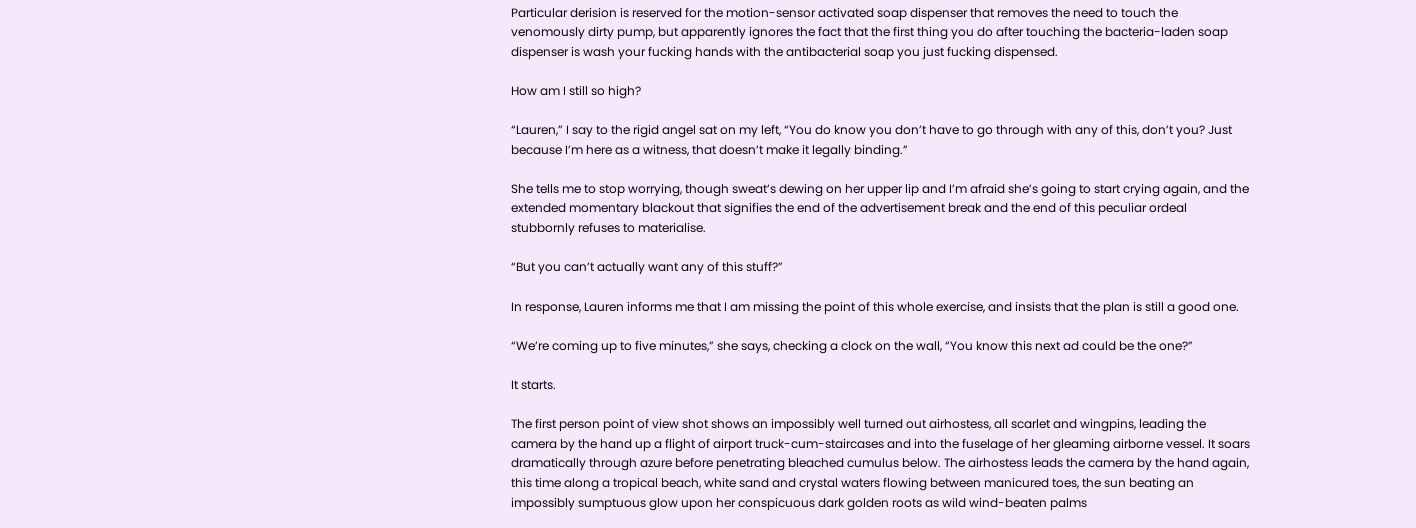Particular derision is reserved for the motion-sensor activated soap dispenser that removes the need to touch the venomously dirty pump, but apparently ignores the fact that the first thing you do after touching the bacteria-laden soap dispenser is wash your fucking hands with the antibacterial soap you just fucking dispensed.

How am I still so high?

“Lauren,” I say to the rigid angel sat on my left, “You do know you don’t have to go through with any of this, don’t you? Just because I’m here as a witness, that doesn’t make it legally binding.”

She tells me to stop worrying, though sweat’s dewing on her upper lip and I’m afraid she’s going to start crying again, and the extended momentary blackout that signifies the end of the advertisement break and the end of this peculiar ordeal stubbornly refuses to materialise.

“But you can’t actually want any of this stuff?”

In response, Lauren informs me that I am missing the point of this whole exercise, and insists that the plan is still a good one.

“We’re coming up to five minutes,” she says, checking a clock on the wall, “You know this next ad could be the one?”

It starts.

The first person point of view shot shows an impossibly well turned out airhostess, all scarlet and wingpins, leading the camera by the hand up a flight of airport truck-cum-staircases and into the fuselage of her gleaming airborne vessel. It soars dramatically through azure before penetrating bleached cumulus below. The airhostess leads the camera by the hand again, this time along a tropical beach, white sand and crystal waters flowing between manicured toes, the sun beating an impossibly sumptuous glow upon her conspicuous dark golden roots as wild wind-beaten palms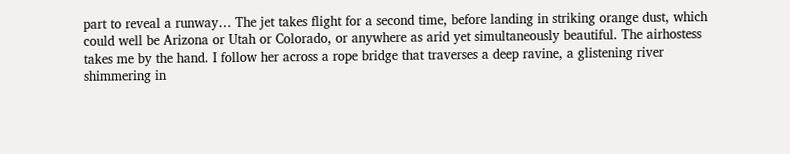part to reveal a runway… The jet takes flight for a second time, before landing in striking orange dust, which could well be Arizona or Utah or Colorado, or anywhere as arid yet simultaneously beautiful. The airhostess takes me by the hand. I follow her across a rope bridge that traverses a deep ravine, a glistening river shimmering in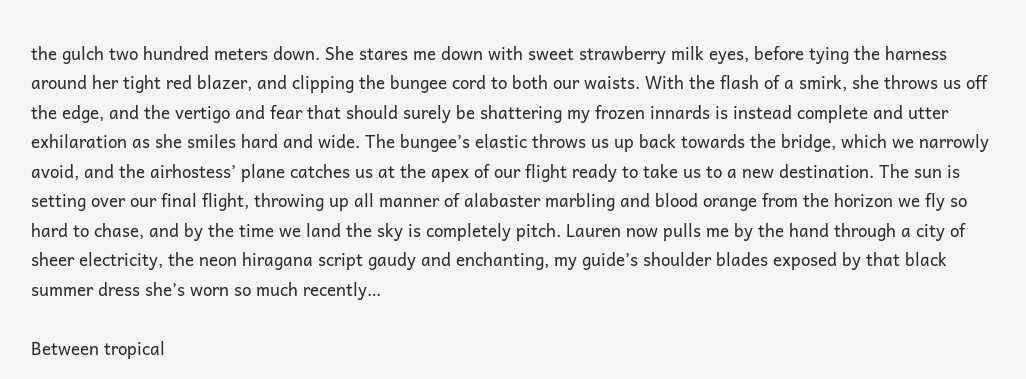the gulch two hundred meters down. She stares me down with sweet strawberry milk eyes, before tying the harness around her tight red blazer, and clipping the bungee cord to both our waists. With the flash of a smirk, she throws us off the edge, and the vertigo and fear that should surely be shattering my frozen innards is instead complete and utter exhilaration as she smiles hard and wide. The bungee’s elastic throws us up back towards the bridge, which we narrowly avoid, and the airhostess’ plane catches us at the apex of our flight ready to take us to a new destination. The sun is setting over our final flight, throwing up all manner of alabaster marbling and blood orange from the horizon we fly so hard to chase, and by the time we land the sky is completely pitch. Lauren now pulls me by the hand through a city of sheer electricity, the neon hiragana script gaudy and enchanting, my guide’s shoulder blades exposed by that black summer dress she’s worn so much recently…

Between tropical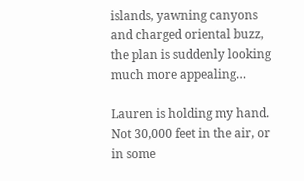islands, yawning canyons and charged oriental buzz, the plan is suddenly looking much more appealing…

Lauren is holding my hand. Not 30,000 feet in the air, or in some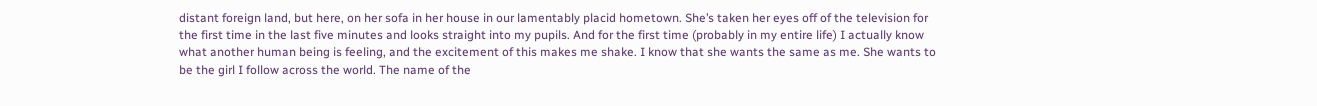distant foreign land, but here, on her sofa in her house in our lamentably placid hometown. She’s taken her eyes off of the television for the first time in the last five minutes and looks straight into my pupils. And for the first time (probably in my entire life) I actually know what another human being is feeling, and the excitement of this makes me shake. I know that she wants the same as me. She wants to be the girl I follow across the world. The name of the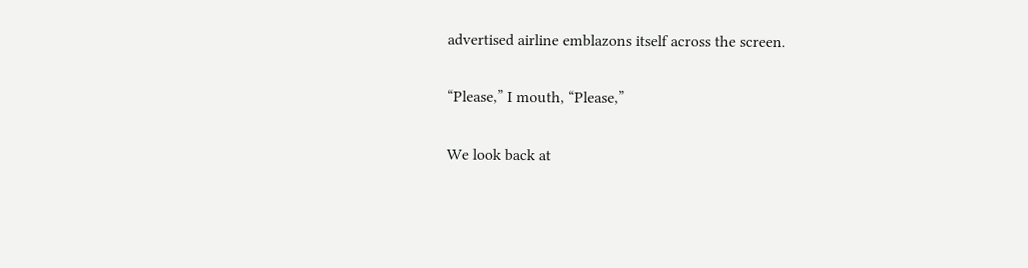advertised airline emblazons itself across the screen.

“Please,” I mouth, “Please,”

We look back at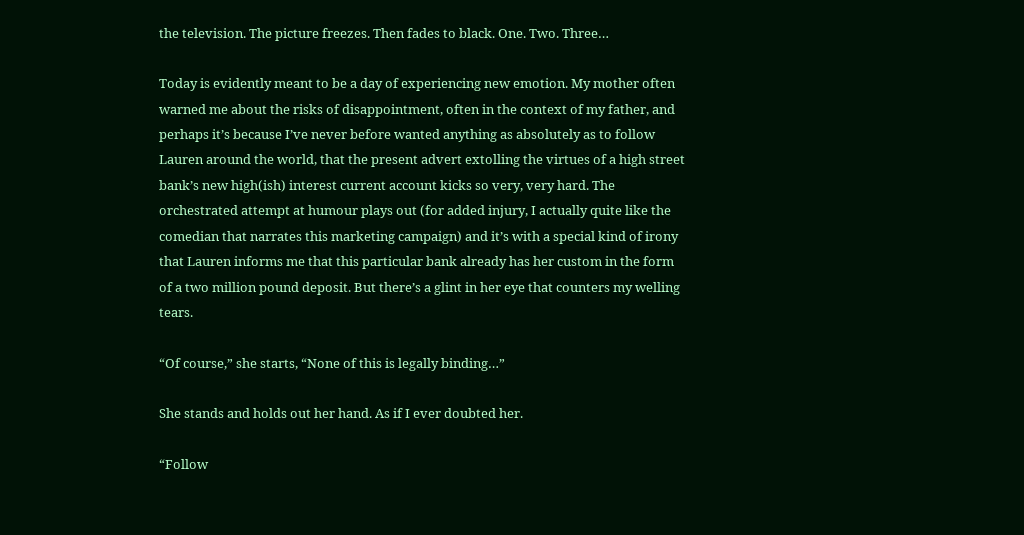the television. The picture freezes. Then fades to black. One. Two. Three…

Today is evidently meant to be a day of experiencing new emotion. My mother often warned me about the risks of disappointment, often in the context of my father, and perhaps it’s because I’ve never before wanted anything as absolutely as to follow Lauren around the world, that the present advert extolling the virtues of a high street bank’s new high(ish) interest current account kicks so very, very hard. The orchestrated attempt at humour plays out (for added injury, I actually quite like the comedian that narrates this marketing campaign) and it’s with a special kind of irony that Lauren informs me that this particular bank already has her custom in the form of a two million pound deposit. But there’s a glint in her eye that counters my welling tears.

“Of course,” she starts, “None of this is legally binding…”

She stands and holds out her hand. As if I ever doubted her.

“Follow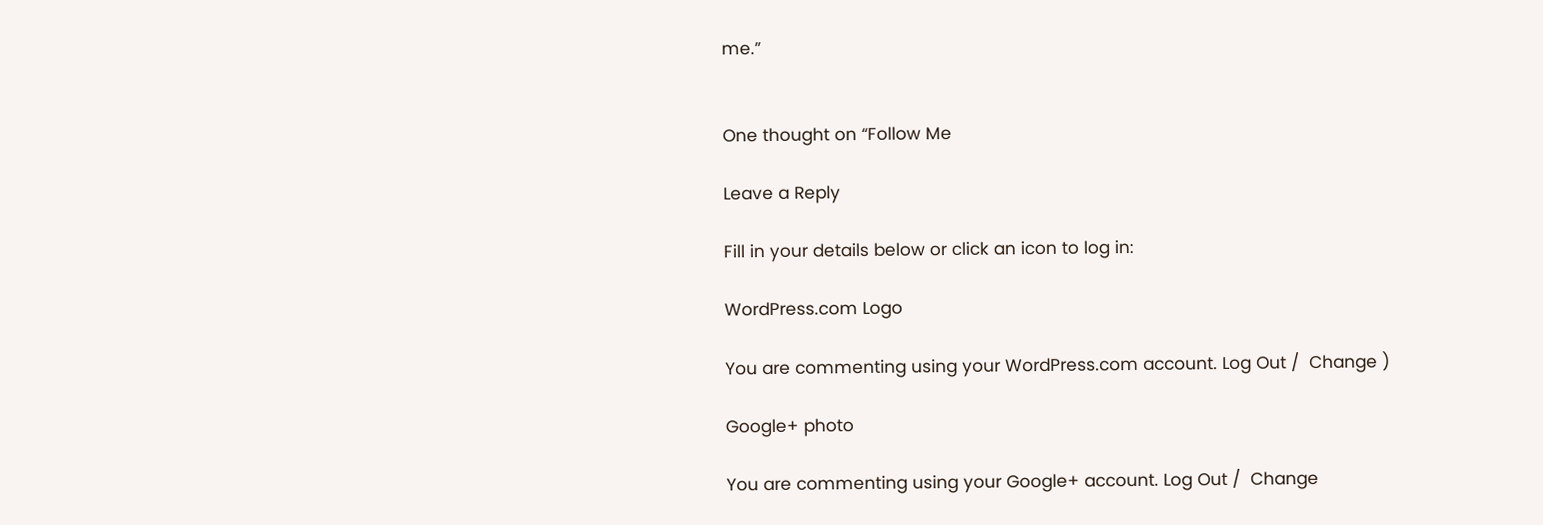me.”


One thought on “Follow Me

Leave a Reply

Fill in your details below or click an icon to log in:

WordPress.com Logo

You are commenting using your WordPress.com account. Log Out /  Change )

Google+ photo

You are commenting using your Google+ account. Log Out /  Change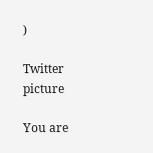)

Twitter picture

You are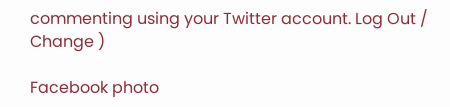commenting using your Twitter account. Log Out /  Change )

Facebook photo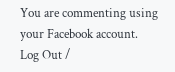You are commenting using your Facebook account. Log Out /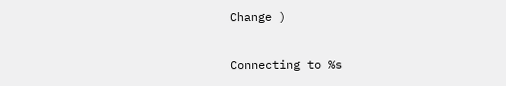Change )

Connecting to %s